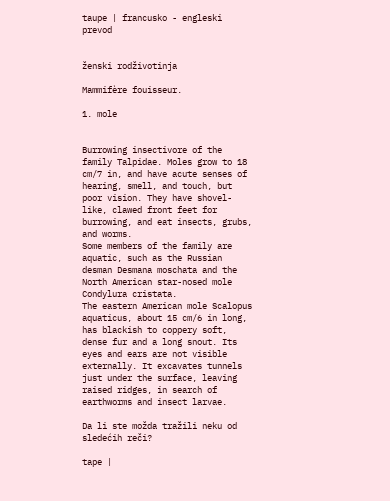taupe | francusko - engleski prevod


ženski rodživotinja

Mammifère fouisseur.

1. mole


Burrowing insectivore of the family Talpidae. Moles grow to 18 cm/7 in, and have acute senses of hearing, smell, and touch, but poor vision. They have shovel-like, clawed front feet for burrowing, and eat insects, grubs, and worms.
Some members of the family are aquatic, such as the Russian desman Desmana moschata and the North American star-nosed mole Condylura cristata.
The eastern American mole Scalopus aquaticus, about 15 cm/6 in long, has blackish to coppery soft, dense fur and a long snout. Its eyes and ears are not visible externally. It excavates tunnels just under the surface, leaving raised ridges, in search of earthworms and insect larvae.

Da li ste možda tražili neku od sledećih reči?

tape |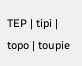TEP | tipi | topo | toupie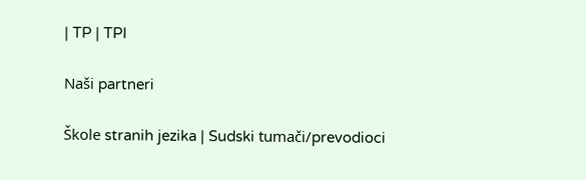| TP | TPI

Naši partneri

Škole stranih jezika | Sudski tumači/prevodioci